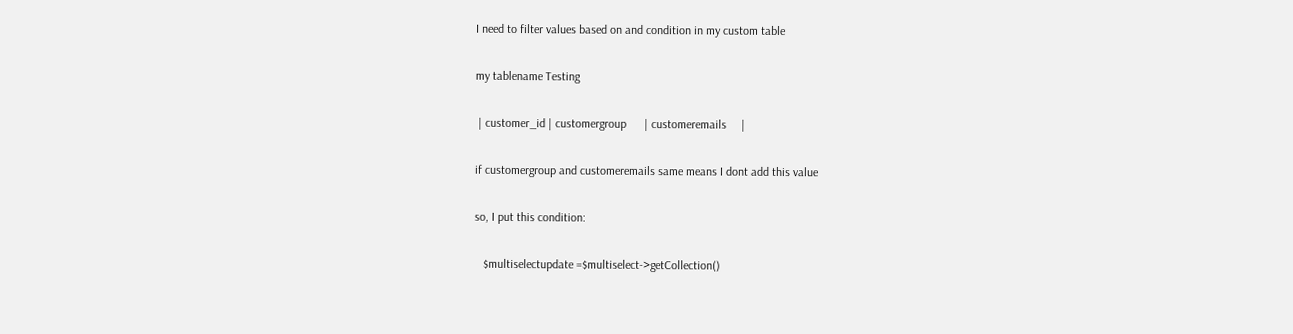I need to filter values based on and condition in my custom table

my tablename Testing

 | customer_id | customergroup      | customeremails     |

if customergroup and customeremails same means I dont add this value

so, I put this condition:

   $multiselectupdate =$multiselect->getCollection()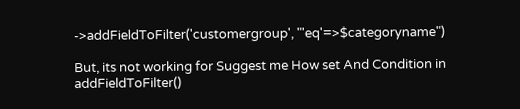->addFieldToFilter('customergroup', "'eq'=>$categoryname")

But, its not working for Suggest me How set And Condition in addFieldToFilter()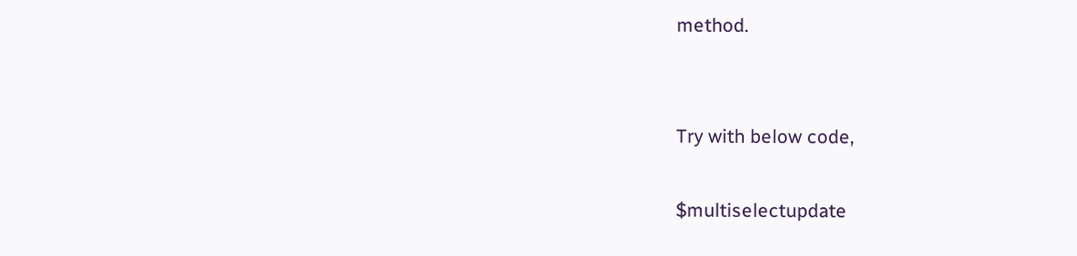method.


Try with below code,

$multiselectupdate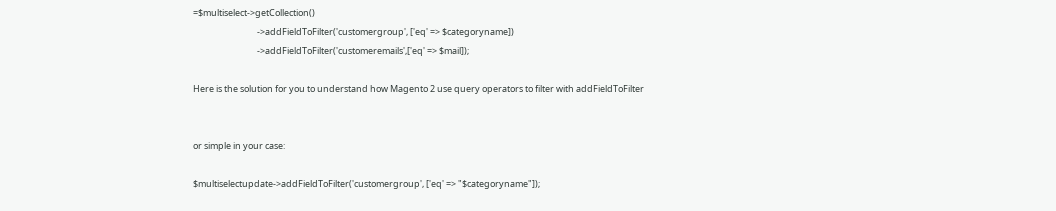=$multiselect->getCollection()
                                ->addFieldToFilter('customergroup', ['eq' => $categoryname])
                                ->addFieldToFilter('customeremails',['eq' => $mail]);

Here is the solution for you to understand how Magento 2 use query operators to filter with addFieldToFilter


or simple in your case:

$multiselectupdate->addFieldToFilter('customergroup', ['eq' => "$categoryname"]);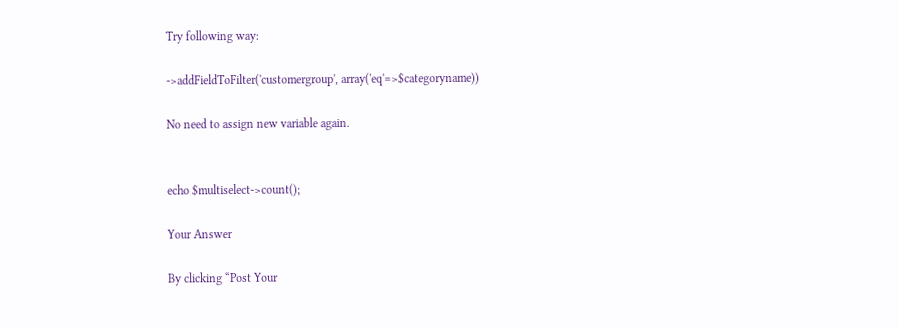Try following way:

->addFieldToFilter('customergroup', array('eq'=>$categoryname))

No need to assign new variable again.


echo $multiselect->count();

Your Answer

By clicking “Post Your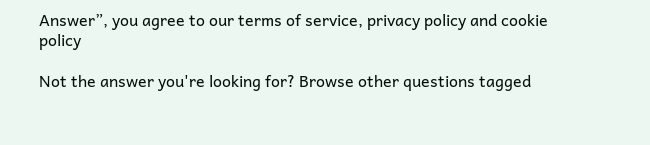Answer”, you agree to our terms of service, privacy policy and cookie policy

Not the answer you're looking for? Browse other questions tagged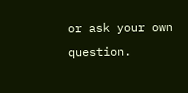or ask your own question.